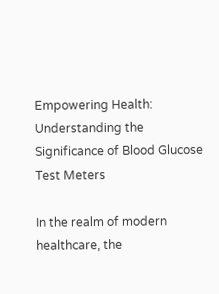Empowering Health: Understanding the Significance of Blood Glucose Test Meters

In the realm of modern healthcare, the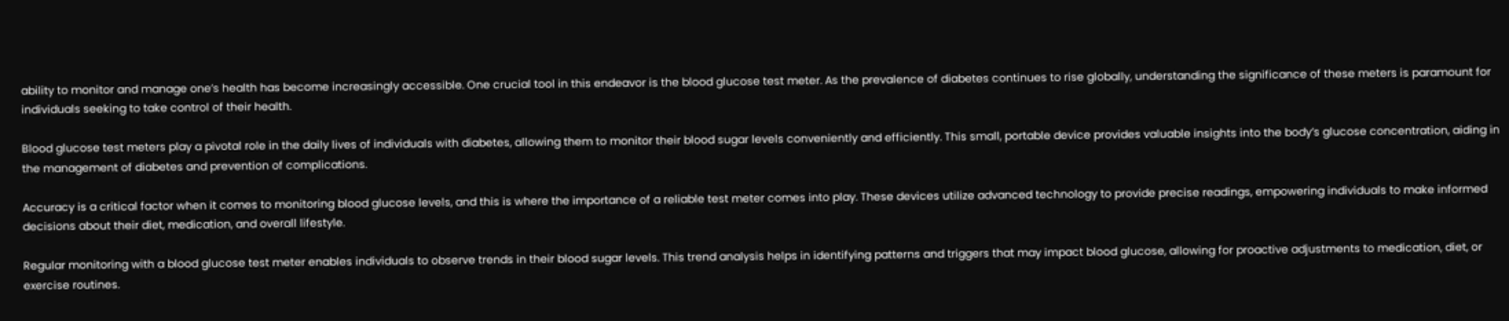ability to monitor and manage one’s health has become increasingly accessible. One crucial tool in this endeavor is the blood glucose test meter. As the prevalence of diabetes continues to rise globally, understanding the significance of these meters is paramount for individuals seeking to take control of their health.

Blood glucose test meters play a pivotal role in the daily lives of individuals with diabetes, allowing them to monitor their blood sugar levels conveniently and efficiently. This small, portable device provides valuable insights into the body’s glucose concentration, aiding in the management of diabetes and prevention of complications.

Accuracy is a critical factor when it comes to monitoring blood glucose levels, and this is where the importance of a reliable test meter comes into play. These devices utilize advanced technology to provide precise readings, empowering individuals to make informed decisions about their diet, medication, and overall lifestyle.

Regular monitoring with a blood glucose test meter enables individuals to observe trends in their blood sugar levels. This trend analysis helps in identifying patterns and triggers that may impact blood glucose, allowing for proactive adjustments to medication, diet, or exercise routines.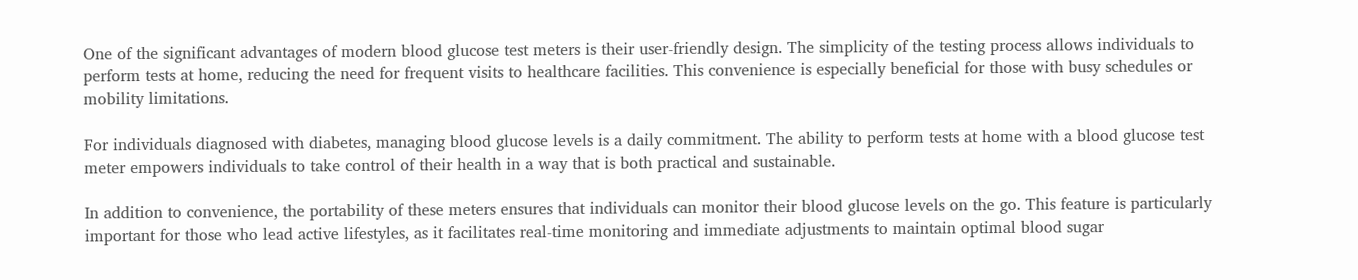One of the significant advantages of modern blood glucose test meters is their user-friendly design. The simplicity of the testing process allows individuals to perform tests at home, reducing the need for frequent visits to healthcare facilities. This convenience is especially beneficial for those with busy schedules or mobility limitations.

For individuals diagnosed with diabetes, managing blood glucose levels is a daily commitment. The ability to perform tests at home with a blood glucose test meter empowers individuals to take control of their health in a way that is both practical and sustainable.

In addition to convenience, the portability of these meters ensures that individuals can monitor their blood glucose levels on the go. This feature is particularly important for those who lead active lifestyles, as it facilitates real-time monitoring and immediate adjustments to maintain optimal blood sugar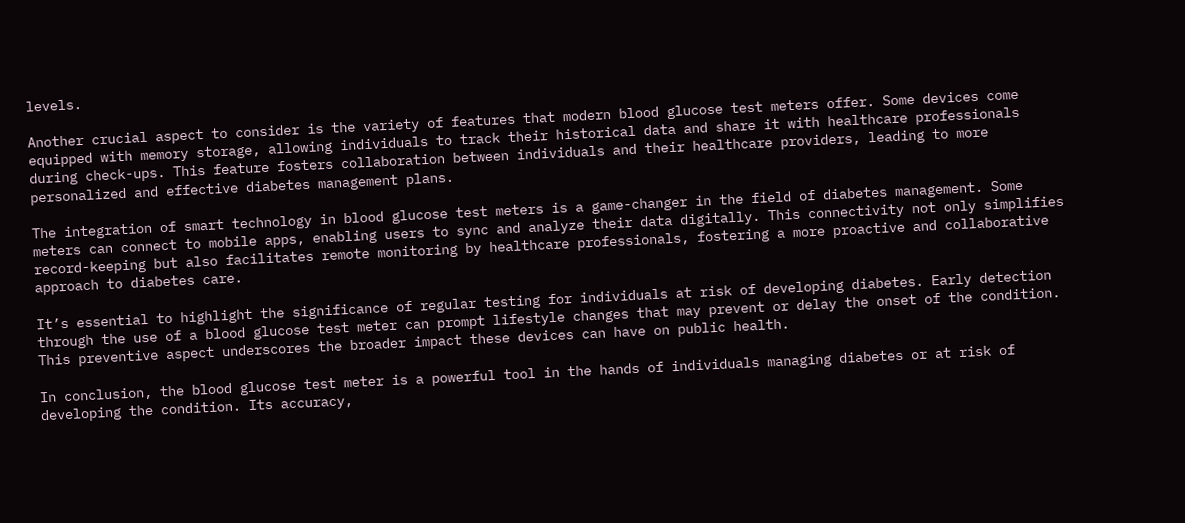levels.

Another crucial aspect to consider is the variety of features that modern blood glucose test meters offer. Some devices come equipped with memory storage, allowing individuals to track their historical data and share it with healthcare professionals during check-ups. This feature fosters collaboration between individuals and their healthcare providers, leading to more personalized and effective diabetes management plans.

The integration of smart technology in blood glucose test meters is a game-changer in the field of diabetes management. Some meters can connect to mobile apps, enabling users to sync and analyze their data digitally. This connectivity not only simplifies record-keeping but also facilitates remote monitoring by healthcare professionals, fostering a more proactive and collaborative approach to diabetes care.

It’s essential to highlight the significance of regular testing for individuals at risk of developing diabetes. Early detection through the use of a blood glucose test meter can prompt lifestyle changes that may prevent or delay the onset of the condition. This preventive aspect underscores the broader impact these devices can have on public health.

In conclusion, the blood glucose test meter is a powerful tool in the hands of individuals managing diabetes or at risk of developing the condition. Its accuracy,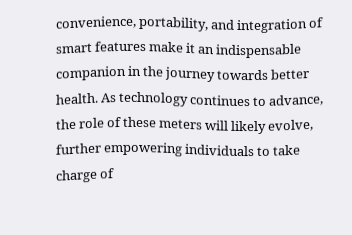convenience, portability, and integration of smart features make it an indispensable companion in the journey towards better health. As technology continues to advance, the role of these meters will likely evolve, further empowering individuals to take charge of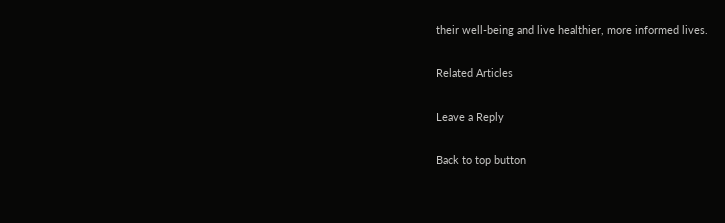their well-being and live healthier, more informed lives.

Related Articles

Leave a Reply

Back to top button